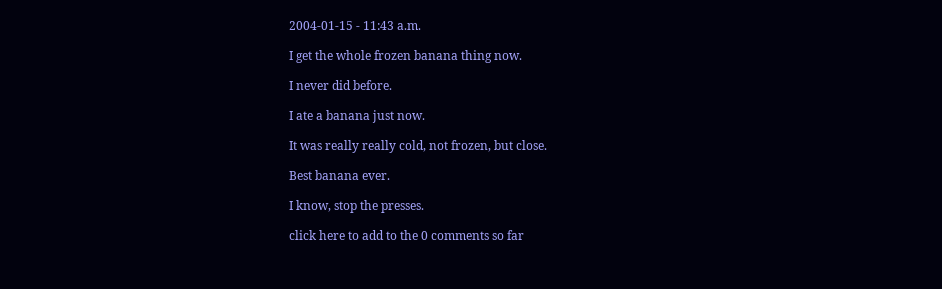2004-01-15 - 11:43 a.m.

I get the whole frozen banana thing now.

I never did before.

I ate a banana just now.

It was really really cold, not frozen, but close.

Best banana ever.

I know, stop the presses.

click here to add to the 0 comments so far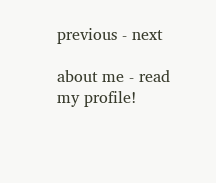previous - next

about me - read my profile!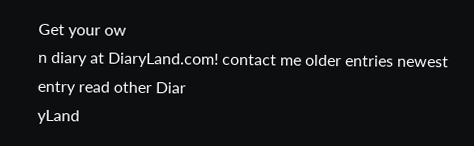Get your ow
n diary at DiaryLand.com! contact me older entries newest entry read other Diar
yLand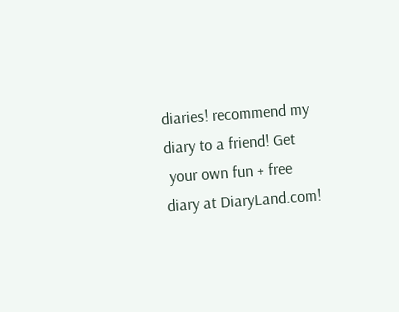diaries! recommend my diary to a friend! Get
 your own fun + free diary at DiaryLand.com!